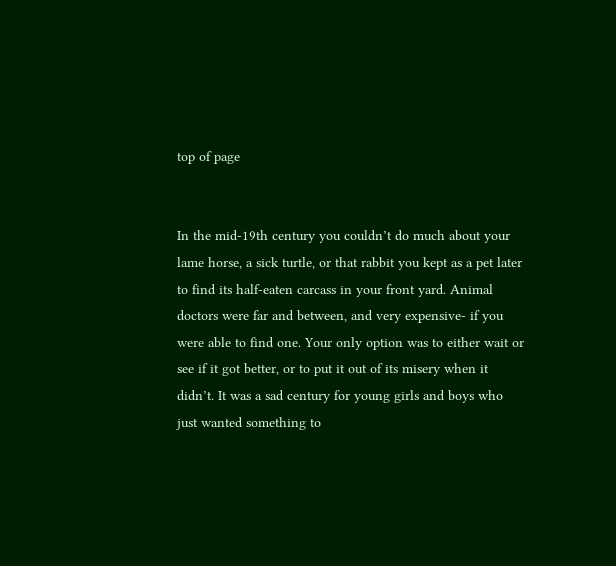top of page


In the mid-19th century you couldn’t do much about your lame horse, a sick turtle, or that rabbit you kept as a pet later to find its half-eaten carcass in your front yard. Animal doctors were far and between, and very expensive- if you were able to find one. Your only option was to either wait or see if it got better, or to put it out of its misery when it didn’t. It was a sad century for young girls and boys who just wanted something to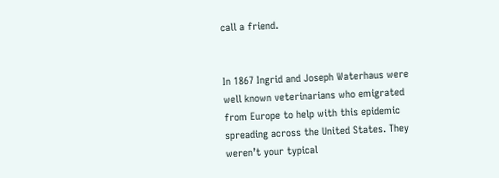call a friend.


In 1867 Ingrid and Joseph Waterhaus were well known veterinarians who emigrated from Europe to help with this epidemic spreading across the United States. They weren’t your typical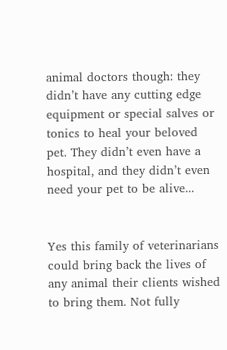animal doctors though: they didn’t have any cutting edge equipment or special salves or tonics to heal your beloved pet. They didn’t even have a hospital, and they didn’t even need your pet to be alive...


Yes this family of veterinarians could bring back the lives of any animal their clients wished to bring them. Not fully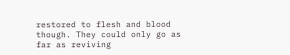restored to flesh and blood though. They could only go as far as reviving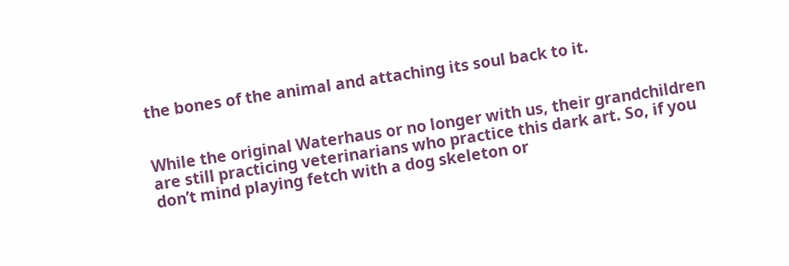the bones of the animal and attaching its soul back to it.


While the original Waterhaus or no longer with us, their grandchildren are still practicing veterinarians who practice this dark art. So, if you don’t mind playing fetch with a dog skeleton or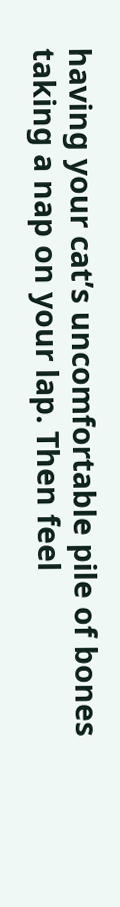having your cat’s uncomfortable pile of bones taking a nap on your lap. Then feel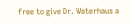free to give Dr. Waterhaus a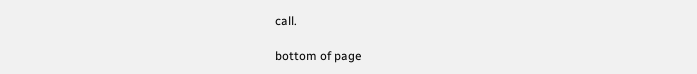call.

bottom of page